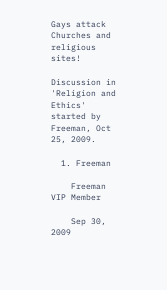Gays attack Churches and religious sites!

Discussion in 'Religion and Ethics' started by Freeman, Oct 25, 2009.

  1. Freeman

    Freeman VIP Member

    Sep 30, 2009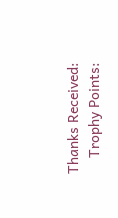Thanks Received:
    Trophy Points: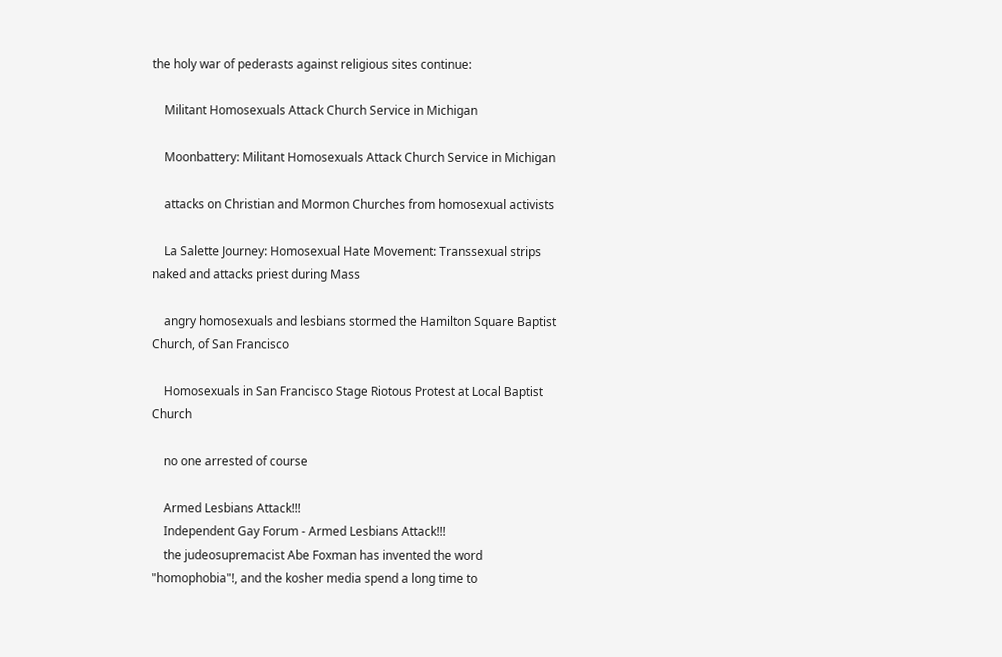the holy war of pederasts against religious sites continue:

    Militant Homosexuals Attack Church Service in Michigan

    Moonbattery: Militant Homosexuals Attack Church Service in Michigan

    attacks on Christian and Mormon Churches from homosexual activists

    La Salette Journey: Homosexual Hate Movement: Transsexual strips naked and attacks priest during Mass

    angry homosexuals and lesbians stormed the Hamilton Square Baptist Church, of San Francisco

    Homosexuals in San Francisco Stage Riotous Protest at Local Baptist Church

    no one arrested of course

    Armed Lesbians Attack!!!
    Independent Gay Forum - Armed Lesbians Attack!!!
    the judeosupremacist Abe Foxman has invented the word "homophobia"!, and the kosher media spend a long time to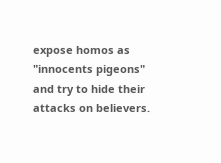expose homos as "innocents pigeons" and try to hide their attacks on believers.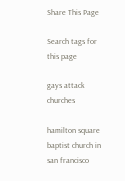Share This Page

Search tags for this page

gays attack churches

hamilton square baptist church in san francisco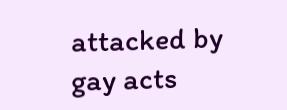attacked by gay acts